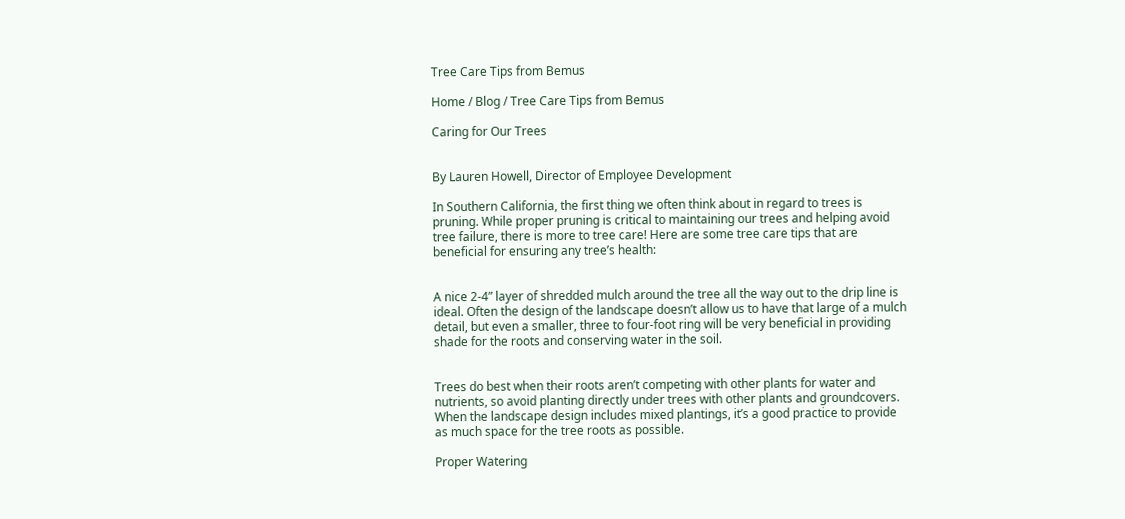Tree Care Tips from Bemus

Home / Blog / Tree Care Tips from Bemus

Caring for Our Trees


By Lauren Howell, Director of Employee Development

In Southern California, the first thing we often think about in regard to trees is pruning. While proper pruning is critical to maintaining our trees and helping avoid tree failure, there is more to tree care! Here are some tree care tips that are beneficial for ensuring any tree’s health:


A nice 2-4” layer of shredded mulch around the tree all the way out to the drip line is ideal. Often the design of the landscape doesn’t allow us to have that large of a mulch detail, but even a smaller, three to four-foot ring will be very beneficial in providing shade for the roots and conserving water in the soil.


Trees do best when their roots aren’t competing with other plants for water and nutrients, so avoid planting directly under trees with other plants and groundcovers. When the landscape design includes mixed plantings, it’s a good practice to provide as much space for the tree roots as possible.

Proper Watering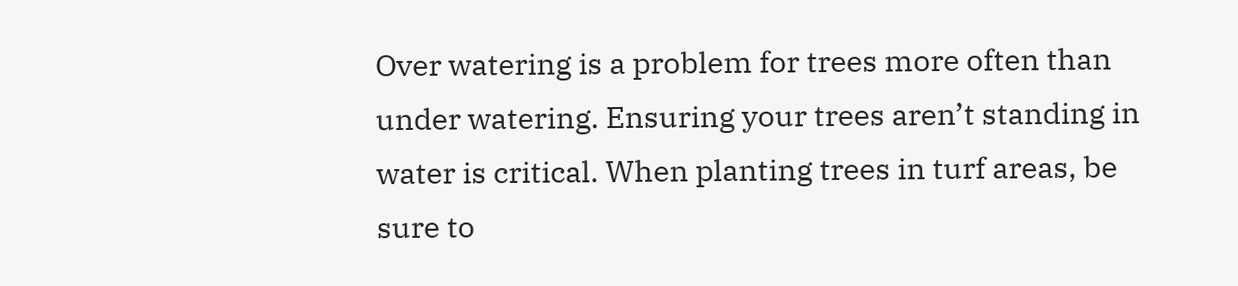Over watering is a problem for trees more often than under watering. Ensuring your trees aren’t standing in water is critical. When planting trees in turf areas, be sure to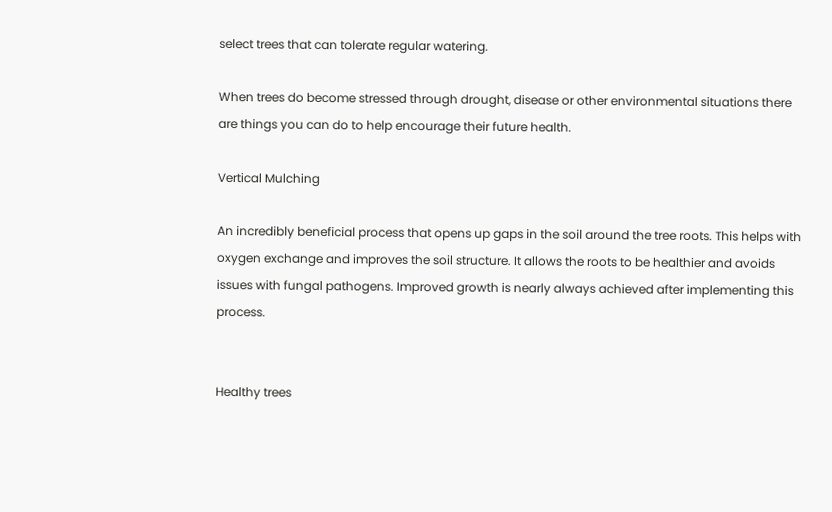select trees that can tolerate regular watering.

When trees do become stressed through drought, disease or other environmental situations there are things you can do to help encourage their future health.

Vertical Mulching

An incredibly beneficial process that opens up gaps in the soil around the tree roots. This helps with oxygen exchange and improves the soil structure. It allows the roots to be healthier and avoids issues with fungal pathogens. Improved growth is nearly always achieved after implementing this process.


Healthy trees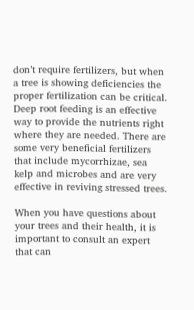don’t require fertilizers, but when a tree is showing deficiencies the proper fertilization can be critical. Deep root feeding is an effective way to provide the nutrients right where they are needed. There are some very beneficial fertilizers that include mycorrhizae, sea kelp and microbes and are very effective in reviving stressed trees.

When you have questions about your trees and their health, it is important to consult an expert that can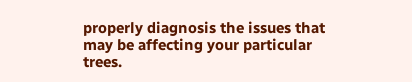properly diagnosis the issues that may be affecting your particular trees.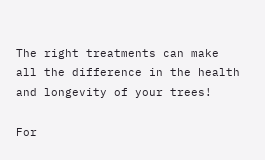The right treatments can make all the difference in the health and longevity of your trees!

For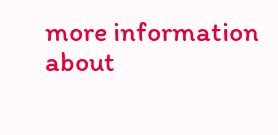more information about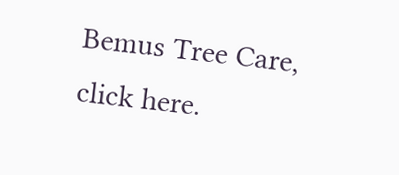Bemus Tree Care, click here.